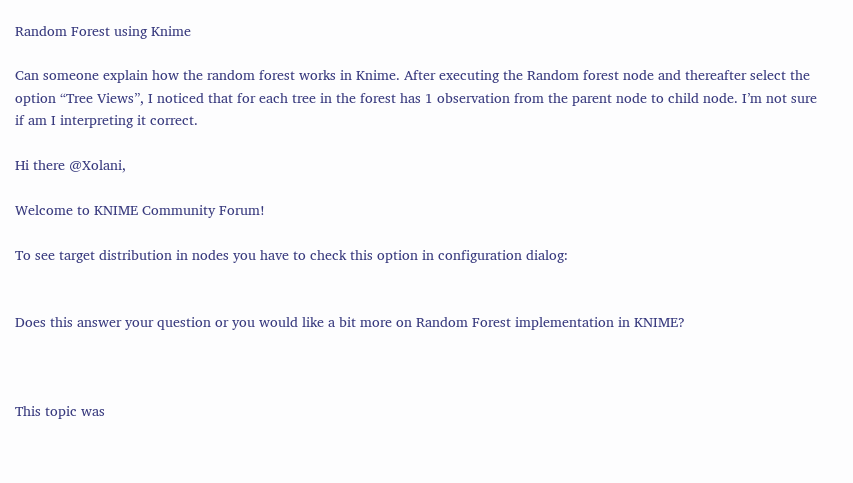Random Forest using Knime

Can someone explain how the random forest works in Knime. After executing the Random forest node and thereafter select the option “Tree Views”, I noticed that for each tree in the forest has 1 observation from the parent node to child node. I’m not sure if am I interpreting it correct.

Hi there @Xolani,

Welcome to KNIME Community Forum!

To see target distribution in nodes you have to check this option in configuration dialog:


Does this answer your question or you would like a bit more on Random Forest implementation in KNIME?



This topic was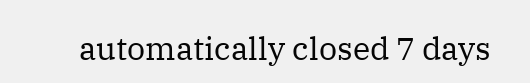automatically closed 7 days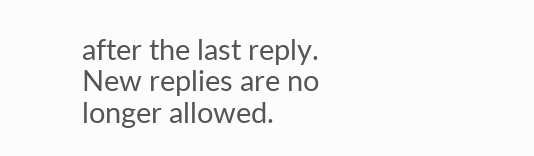after the last reply. New replies are no longer allowed.